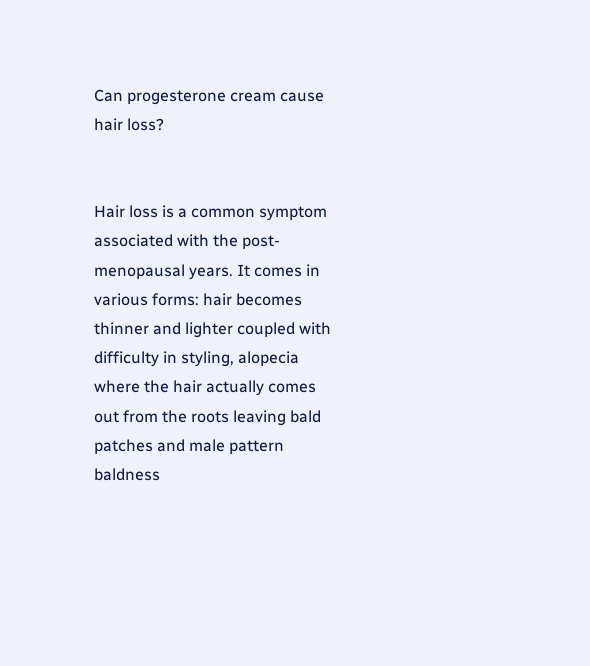Can progesterone cream cause hair loss?


Hair loss is a common symptom associated with the post-menopausal years. It comes in various forms: hair becomes thinner and lighter coupled with difficulty in styling, alopecia where the hair actually comes out from the roots leaving bald patches and male pattern baldness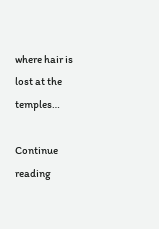where hair is lost at the temples…

Continue reading